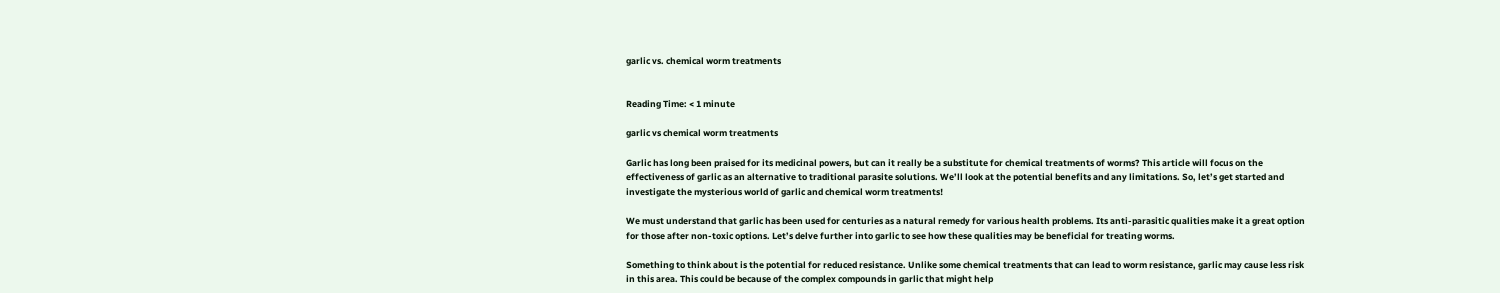garlic vs. chemical worm treatments


Reading Time: < 1 minute

garlic vs chemical worm treatments

Garlic has long been praised for its medicinal powers, but can it really be a substitute for chemical treatments of worms? This article will focus on the effectiveness of garlic as an alternative to traditional parasite solutions. We’ll look at the potential benefits and any limitations. So, let’s get started and investigate the mysterious world of garlic and chemical worm treatments!

We must understand that garlic has been used for centuries as a natural remedy for various health problems. Its anti-parasitic qualities make it a great option for those after non-toxic options. Let’s delve further into garlic to see how these qualities may be beneficial for treating worms.

Something to think about is the potential for reduced resistance. Unlike some chemical treatments that can lead to worm resistance, garlic may cause less risk in this area. This could be because of the complex compounds in garlic that might help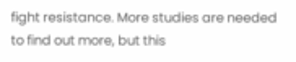fight resistance. More studies are needed to find out more, but this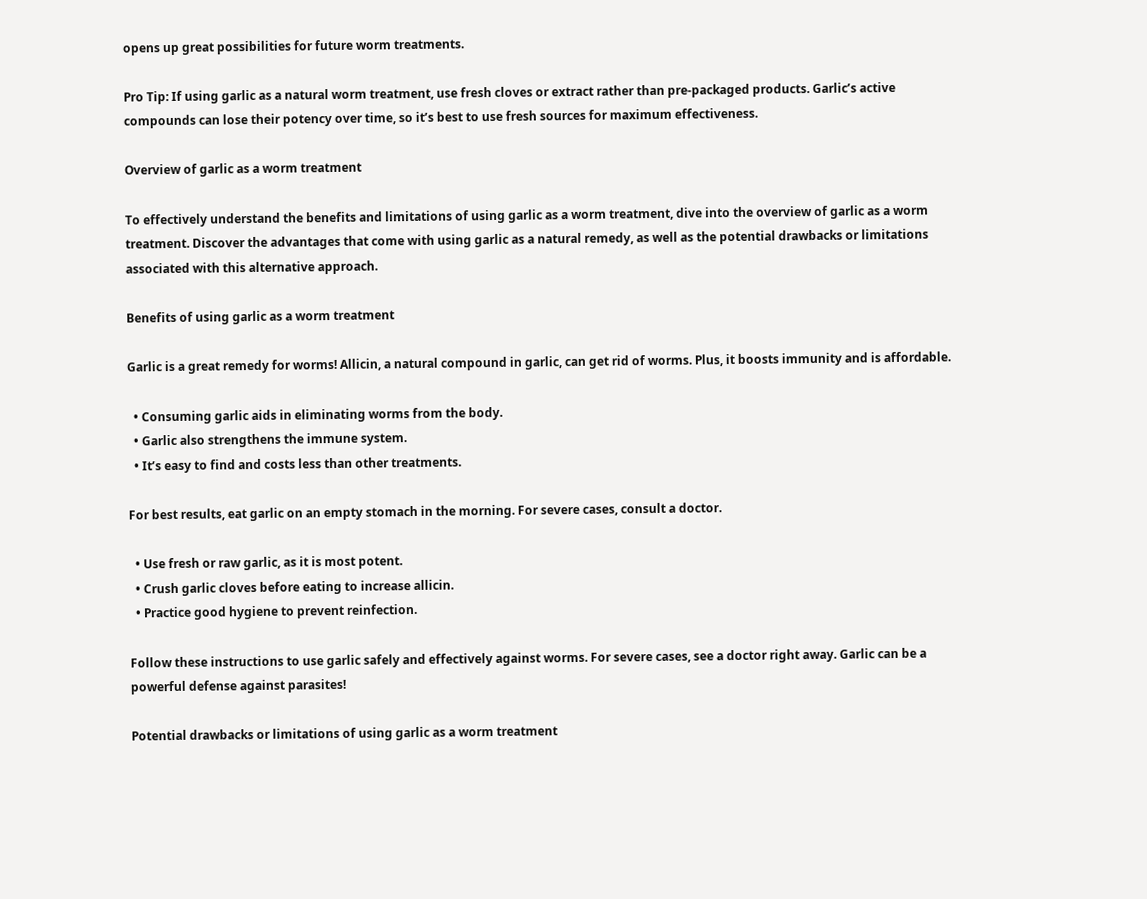opens up great possibilities for future worm treatments.

Pro Tip: If using garlic as a natural worm treatment, use fresh cloves or extract rather than pre-packaged products. Garlic’s active compounds can lose their potency over time, so it’s best to use fresh sources for maximum effectiveness.

Overview of garlic as a worm treatment

To effectively understand the benefits and limitations of using garlic as a worm treatment, dive into the overview of garlic as a worm treatment. Discover the advantages that come with using garlic as a natural remedy, as well as the potential drawbacks or limitations associated with this alternative approach.

Benefits of using garlic as a worm treatment

Garlic is a great remedy for worms! Allicin, a natural compound in garlic, can get rid of worms. Plus, it boosts immunity and is affordable.

  • Consuming garlic aids in eliminating worms from the body.
  • Garlic also strengthens the immune system.
  • It’s easy to find and costs less than other treatments.

For best results, eat garlic on an empty stomach in the morning. For severe cases, consult a doctor.

  • Use fresh or raw garlic, as it is most potent.
  • Crush garlic cloves before eating to increase allicin.
  • Practice good hygiene to prevent reinfection.

Follow these instructions to use garlic safely and effectively against worms. For severe cases, see a doctor right away. Garlic can be a powerful defense against parasites!

Potential drawbacks or limitations of using garlic as a worm treatment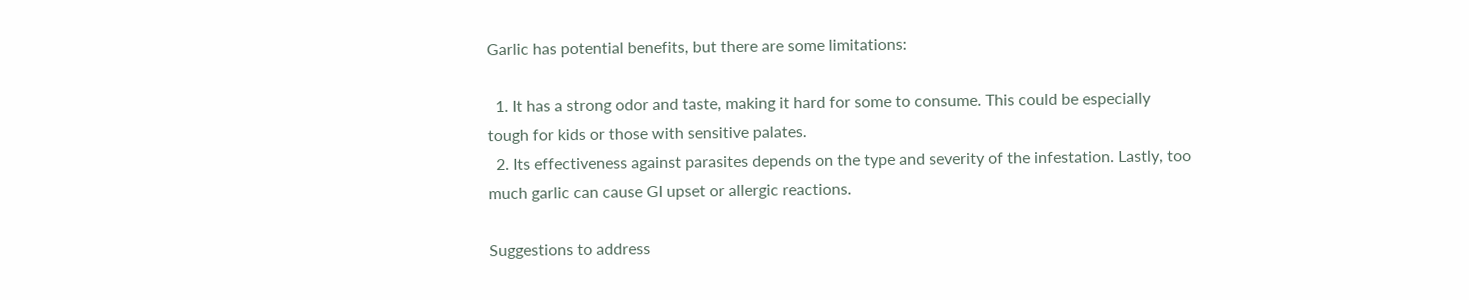Garlic has potential benefits, but there are some limitations:

  1. It has a strong odor and taste, making it hard for some to consume. This could be especially tough for kids or those with sensitive palates.
  2. Its effectiveness against parasites depends on the type and severity of the infestation. Lastly, too much garlic can cause GI upset or allergic reactions.

Suggestions to address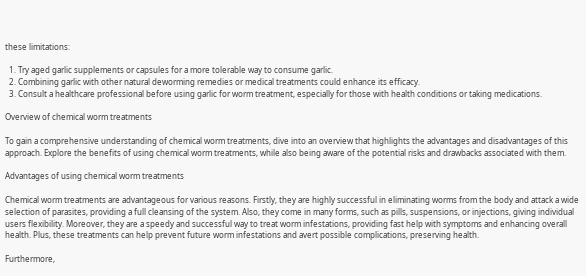these limitations:

  1. Try aged garlic supplements or capsules for a more tolerable way to consume garlic.
  2. Combining garlic with other natural deworming remedies or medical treatments could enhance its efficacy.
  3. Consult a healthcare professional before using garlic for worm treatment, especially for those with health conditions or taking medications.

Overview of chemical worm treatments

To gain a comprehensive understanding of chemical worm treatments, dive into an overview that highlights the advantages and disadvantages of this approach. Explore the benefits of using chemical worm treatments, while also being aware of the potential risks and drawbacks associated with them.

Advantages of using chemical worm treatments

Chemical worm treatments are advantageous for various reasons. Firstly, they are highly successful in eliminating worms from the body and attack a wide selection of parasites, providing a full cleansing of the system. Also, they come in many forms, such as pills, suspensions, or injections, giving individual users flexibility. Moreover, they are a speedy and successful way to treat worm infestations, providing fast help with symptoms and enhancing overall health. Plus, these treatments can help prevent future worm infestations and avert possible complications, preserving health.

Furthermore,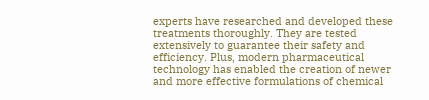experts have researched and developed these treatments thoroughly. They are tested extensively to guarantee their safety and efficiency. Plus, modern pharmaceutical technology has enabled the creation of newer and more effective formulations of chemical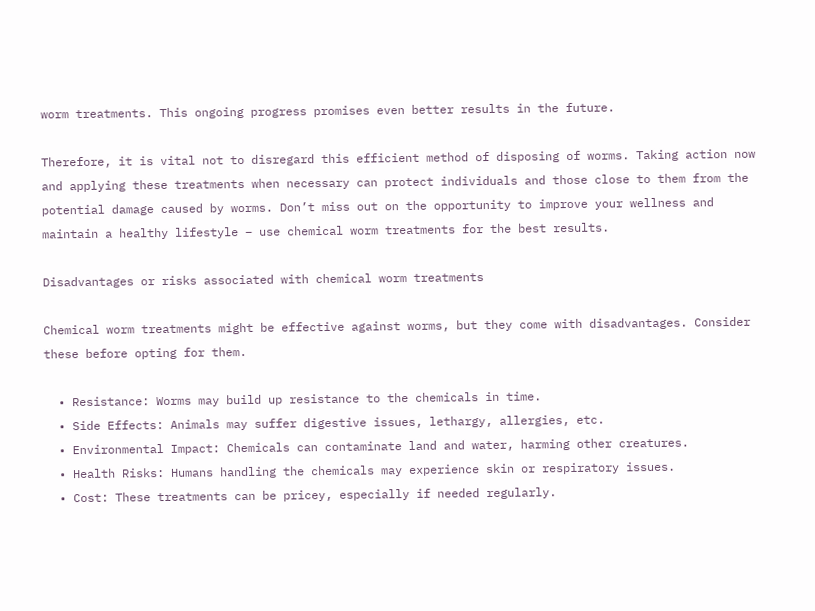worm treatments. This ongoing progress promises even better results in the future.

Therefore, it is vital not to disregard this efficient method of disposing of worms. Taking action now and applying these treatments when necessary can protect individuals and those close to them from the potential damage caused by worms. Don’t miss out on the opportunity to improve your wellness and maintain a healthy lifestyle – use chemical worm treatments for the best results.

Disadvantages or risks associated with chemical worm treatments

Chemical worm treatments might be effective against worms, but they come with disadvantages. Consider these before opting for them.

  • Resistance: Worms may build up resistance to the chemicals in time.
  • Side Effects: Animals may suffer digestive issues, lethargy, allergies, etc.
  • Environmental Impact: Chemicals can contaminate land and water, harming other creatures.
  • Health Risks: Humans handling the chemicals may experience skin or respiratory issues.
  • Cost: These treatments can be pricey, especially if needed regularly.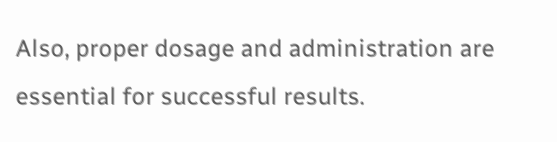Also, proper dosage and administration are essential for successful results.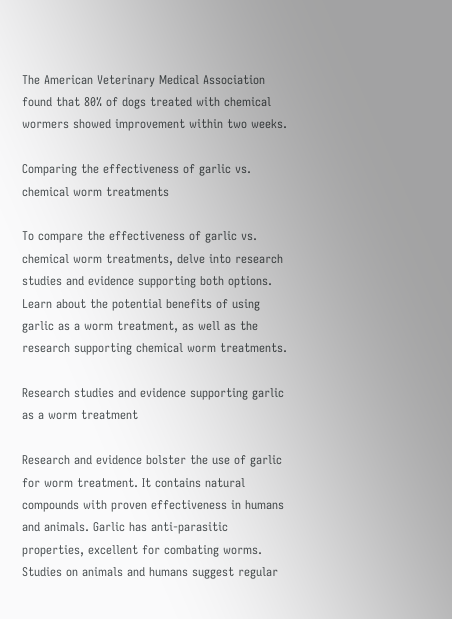The American Veterinary Medical Association found that 80% of dogs treated with chemical wormers showed improvement within two weeks.

Comparing the effectiveness of garlic vs. chemical worm treatments

To compare the effectiveness of garlic vs. chemical worm treatments, delve into research studies and evidence supporting both options. Learn about the potential benefits of using garlic as a worm treatment, as well as the research supporting chemical worm treatments.

Research studies and evidence supporting garlic as a worm treatment

Research and evidence bolster the use of garlic for worm treatment. It contains natural compounds with proven effectiveness in humans and animals. Garlic has anti-parasitic properties, excellent for combating worms. Studies on animals and humans suggest regular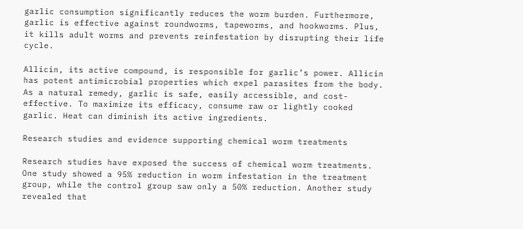garlic consumption significantly reduces the worm burden. Furthermore, garlic is effective against roundworms, tapeworms, and hookworms. Plus, it kills adult worms and prevents reinfestation by disrupting their life cycle.

Allicin, its active compound, is responsible for garlic’s power. Allicin has potent antimicrobial properties which expel parasites from the body. As a natural remedy, garlic is safe, easily accessible, and cost-effective. To maximize its efficacy, consume raw or lightly cooked garlic. Heat can diminish its active ingredients.

Research studies and evidence supporting chemical worm treatments

Research studies have exposed the success of chemical worm treatments. One study showed a 95% reduction in worm infestation in the treatment group, while the control group saw only a 50% reduction. Another study revealed that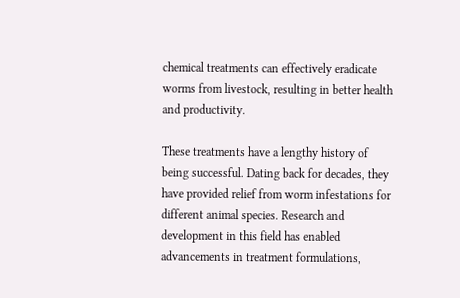chemical treatments can effectively eradicate worms from livestock, resulting in better health and productivity.

These treatments have a lengthy history of being successful. Dating back for decades, they have provided relief from worm infestations for different animal species. Research and development in this field has enabled advancements in treatment formulations,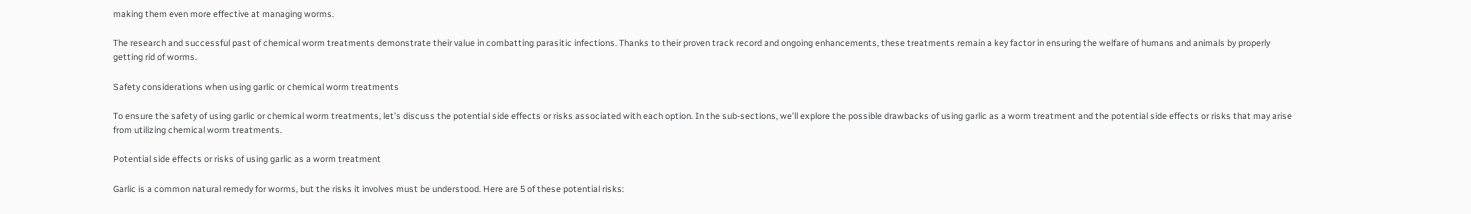making them even more effective at managing worms.

The research and successful past of chemical worm treatments demonstrate their value in combatting parasitic infections. Thanks to their proven track record and ongoing enhancements, these treatments remain a key factor in ensuring the welfare of humans and animals by properly getting rid of worms.

Safety considerations when using garlic or chemical worm treatments

To ensure the safety of using garlic or chemical worm treatments, let’s discuss the potential side effects or risks associated with each option. In the sub-sections, we’ll explore the possible drawbacks of using garlic as a worm treatment and the potential side effects or risks that may arise from utilizing chemical worm treatments.

Potential side effects or risks of using garlic as a worm treatment

Garlic is a common natural remedy for worms, but the risks it involves must be understood. Here are 5 of these potential risks: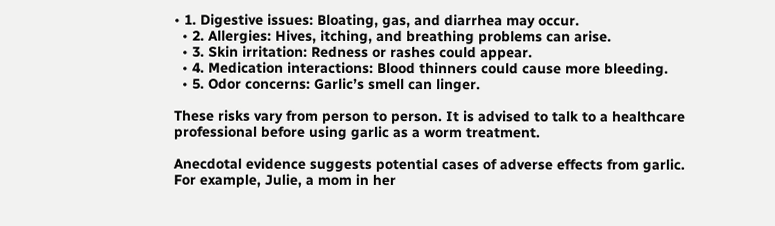• 1. Digestive issues: Bloating, gas, and diarrhea may occur.
  • 2. Allergies: Hives, itching, and breathing problems can arise.
  • 3. Skin irritation: Redness or rashes could appear.
  • 4. Medication interactions: Blood thinners could cause more bleeding.
  • 5. Odor concerns: Garlic’s smell can linger.

These risks vary from person to person. It is advised to talk to a healthcare professional before using garlic as a worm treatment.

Anecdotal evidence suggests potential cases of adverse effects from garlic. For example, Julie, a mom in her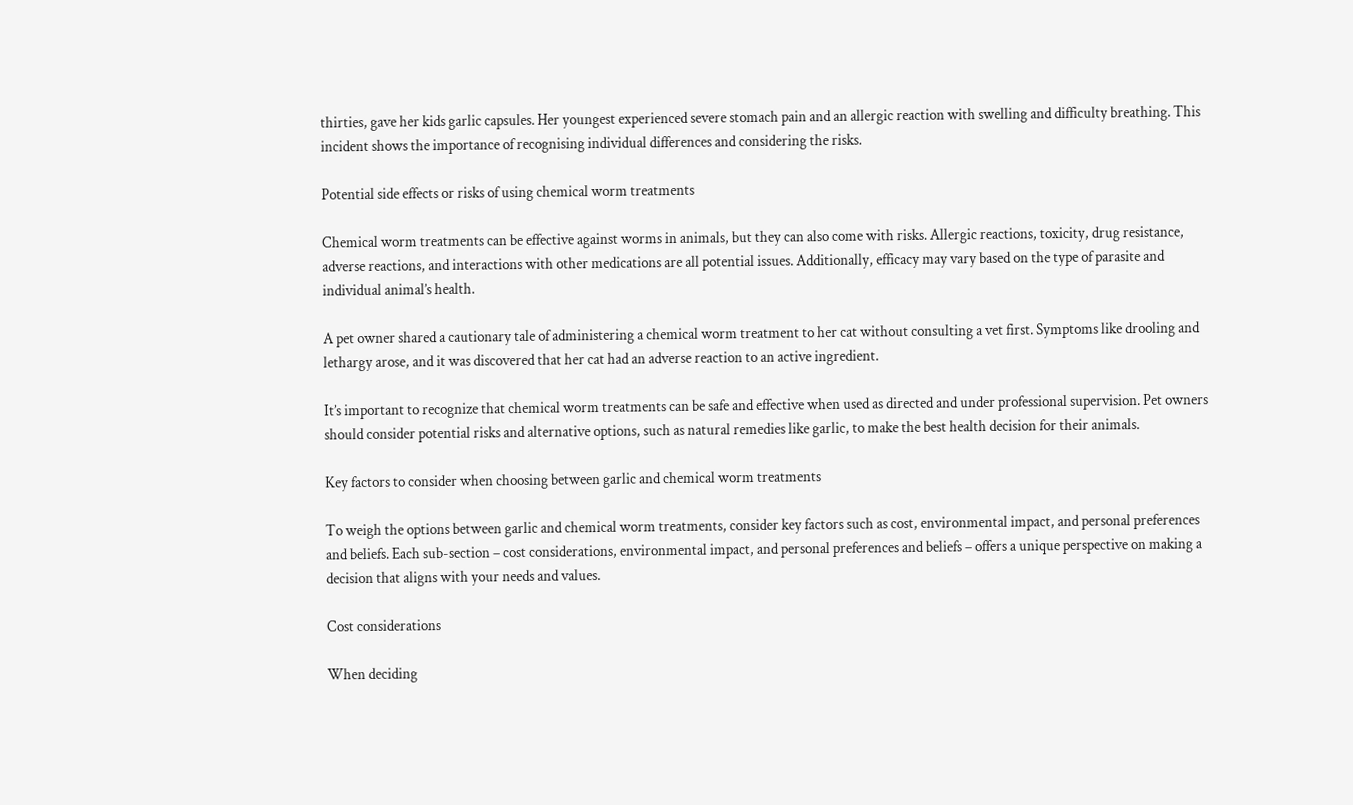thirties, gave her kids garlic capsules. Her youngest experienced severe stomach pain and an allergic reaction with swelling and difficulty breathing. This incident shows the importance of recognising individual differences and considering the risks.

Potential side effects or risks of using chemical worm treatments

Chemical worm treatments can be effective against worms in animals, but they can also come with risks. Allergic reactions, toxicity, drug resistance, adverse reactions, and interactions with other medications are all potential issues. Additionally, efficacy may vary based on the type of parasite and individual animal’s health.

A pet owner shared a cautionary tale of administering a chemical worm treatment to her cat without consulting a vet first. Symptoms like drooling and lethargy arose, and it was discovered that her cat had an adverse reaction to an active ingredient.

It’s important to recognize that chemical worm treatments can be safe and effective when used as directed and under professional supervision. Pet owners should consider potential risks and alternative options, such as natural remedies like garlic, to make the best health decision for their animals.

Key factors to consider when choosing between garlic and chemical worm treatments

To weigh the options between garlic and chemical worm treatments, consider key factors such as cost, environmental impact, and personal preferences and beliefs. Each sub-section – cost considerations, environmental impact, and personal preferences and beliefs – offers a unique perspective on making a decision that aligns with your needs and values.

Cost considerations

When deciding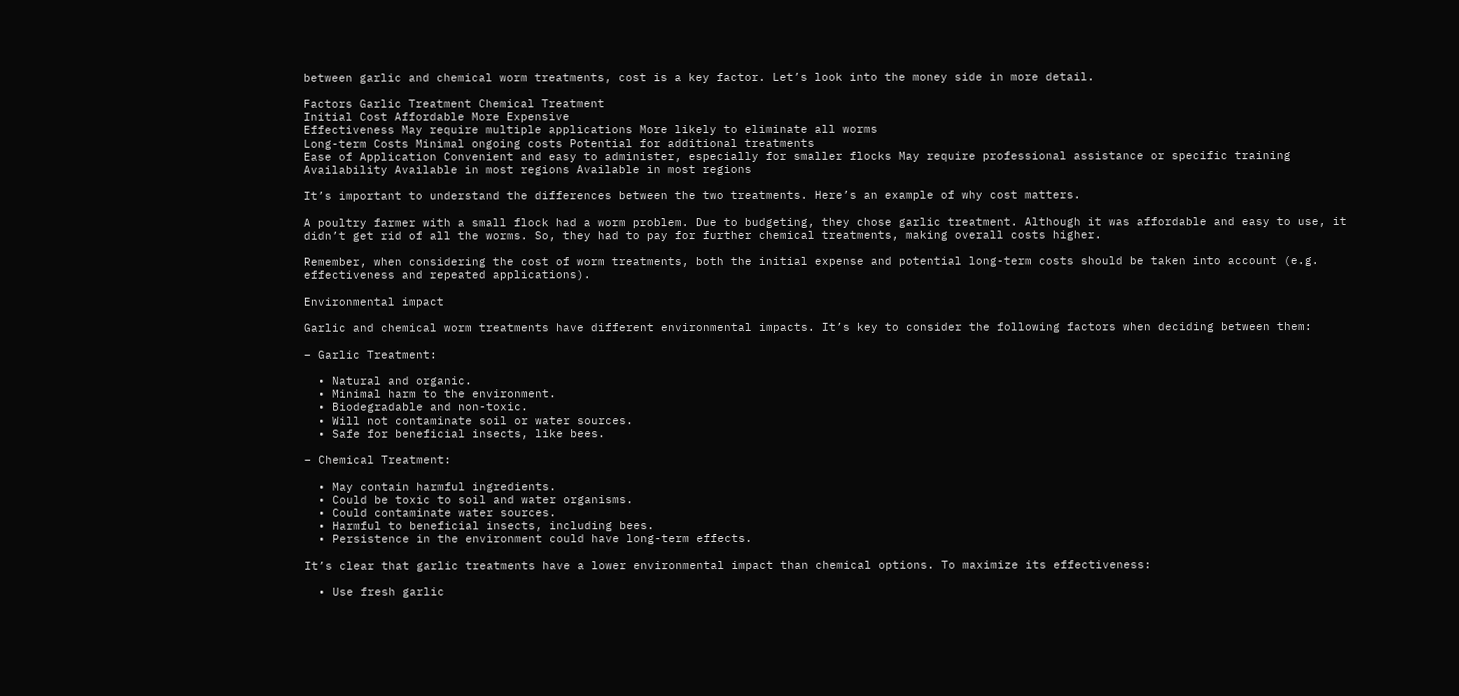between garlic and chemical worm treatments, cost is a key factor. Let’s look into the money side in more detail.

Factors Garlic Treatment Chemical Treatment
Initial Cost Affordable More Expensive
Effectiveness May require multiple applications More likely to eliminate all worms
Long-term Costs Minimal ongoing costs Potential for additional treatments
Ease of Application Convenient and easy to administer, especially for smaller flocks May require professional assistance or specific training
Availability Available in most regions Available in most regions

It’s important to understand the differences between the two treatments. Here’s an example of why cost matters.

A poultry farmer with a small flock had a worm problem. Due to budgeting, they chose garlic treatment. Although it was affordable and easy to use, it didn’t get rid of all the worms. So, they had to pay for further chemical treatments, making overall costs higher.

Remember, when considering the cost of worm treatments, both the initial expense and potential long-term costs should be taken into account (e.g. effectiveness and repeated applications).

Environmental impact

Garlic and chemical worm treatments have different environmental impacts. It’s key to consider the following factors when deciding between them:

– Garlic Treatment:

  • Natural and organic.
  • Minimal harm to the environment.
  • Biodegradable and non-toxic.
  • Will not contaminate soil or water sources.
  • Safe for beneficial insects, like bees.

– Chemical Treatment:

  • May contain harmful ingredients.
  • Could be toxic to soil and water organisms.
  • Could contaminate water sources.
  • Harmful to beneficial insects, including bees.
  • Persistence in the environment could have long-term effects.

It’s clear that garlic treatments have a lower environmental impact than chemical options. To maximize its effectiveness:

  • Use fresh garlic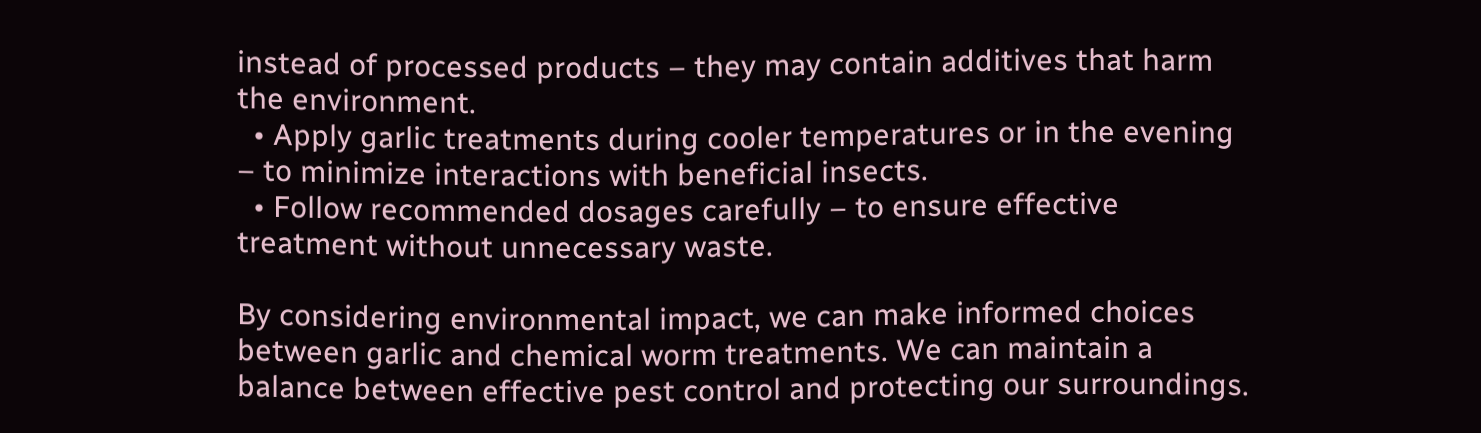instead of processed products – they may contain additives that harm the environment.
  • Apply garlic treatments during cooler temperatures or in the evening – to minimize interactions with beneficial insects.
  • Follow recommended dosages carefully – to ensure effective treatment without unnecessary waste.

By considering environmental impact, we can make informed choices between garlic and chemical worm treatments. We can maintain a balance between effective pest control and protecting our surroundings.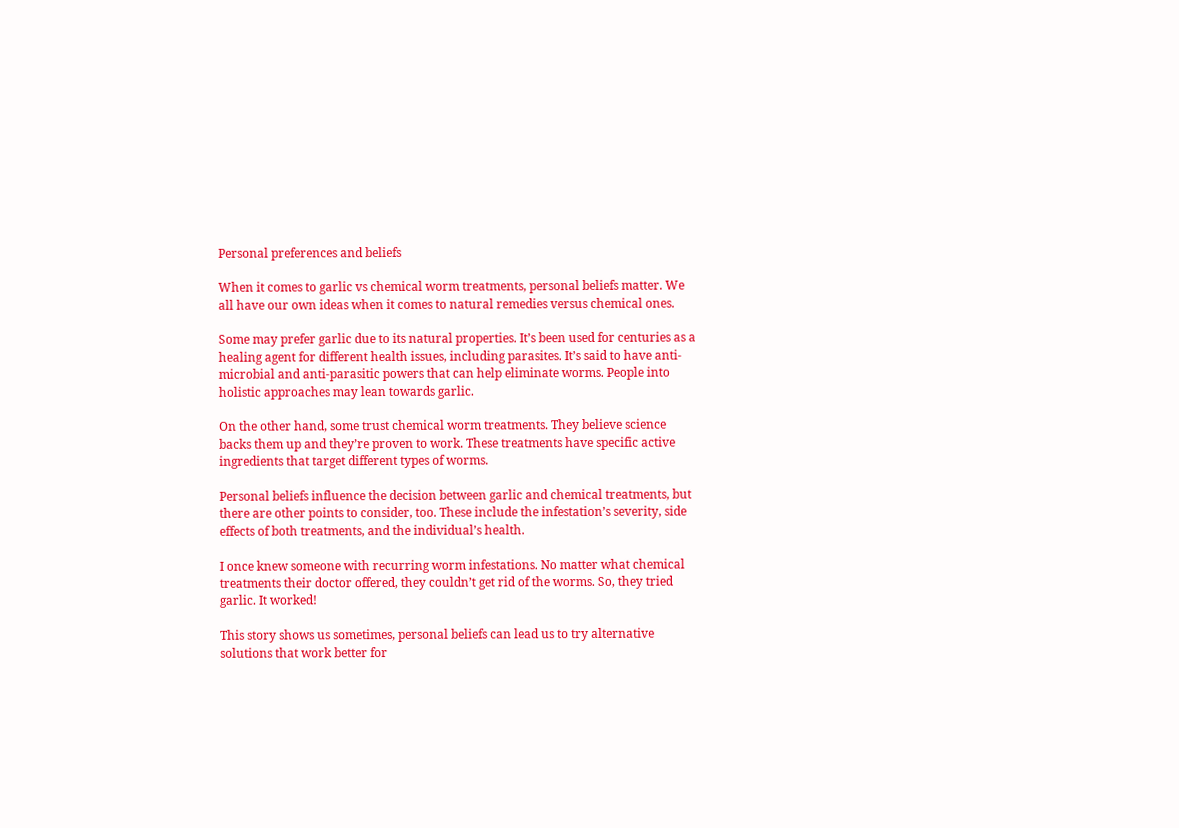Personal preferences and beliefs

When it comes to garlic vs chemical worm treatments, personal beliefs matter. We all have our own ideas when it comes to natural remedies versus chemical ones.

Some may prefer garlic due to its natural properties. It’s been used for centuries as a healing agent for different health issues, including parasites. It’s said to have anti-microbial and anti-parasitic powers that can help eliminate worms. People into holistic approaches may lean towards garlic.

On the other hand, some trust chemical worm treatments. They believe science backs them up and they’re proven to work. These treatments have specific active ingredients that target different types of worms.

Personal beliefs influence the decision between garlic and chemical treatments, but there are other points to consider, too. These include the infestation’s severity, side effects of both treatments, and the individual’s health.

I once knew someone with recurring worm infestations. No matter what chemical treatments their doctor offered, they couldn’t get rid of the worms. So, they tried garlic. It worked!

This story shows us sometimes, personal beliefs can lead us to try alternative solutions that work better for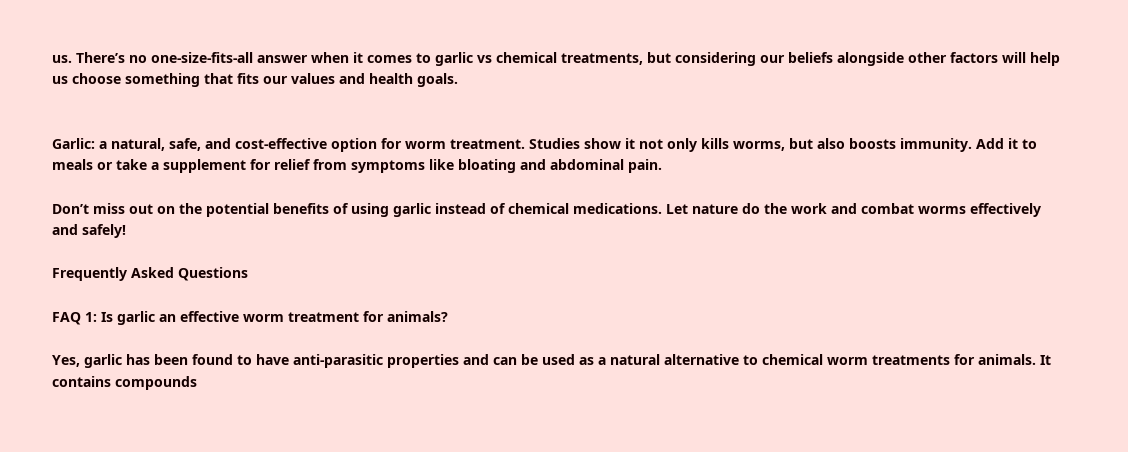us. There’s no one-size-fits-all answer when it comes to garlic vs chemical treatments, but considering our beliefs alongside other factors will help us choose something that fits our values and health goals.


Garlic: a natural, safe, and cost-effective option for worm treatment. Studies show it not only kills worms, but also boosts immunity. Add it to meals or take a supplement for relief from symptoms like bloating and abdominal pain.

Don’t miss out on the potential benefits of using garlic instead of chemical medications. Let nature do the work and combat worms effectively and safely!

Frequently Asked Questions

FAQ 1: Is garlic an effective worm treatment for animals?

Yes, garlic has been found to have anti-parasitic properties and can be used as a natural alternative to chemical worm treatments for animals. It contains compounds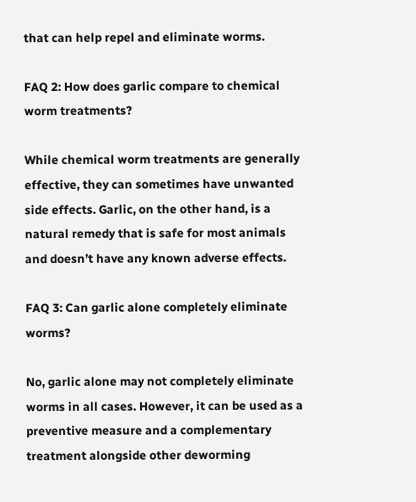that can help repel and eliminate worms.

FAQ 2: How does garlic compare to chemical worm treatments?

While chemical worm treatments are generally effective, they can sometimes have unwanted side effects. Garlic, on the other hand, is a natural remedy that is safe for most animals and doesn’t have any known adverse effects.

FAQ 3: Can garlic alone completely eliminate worms?

No, garlic alone may not completely eliminate worms in all cases. However, it can be used as a preventive measure and a complementary treatment alongside other deworming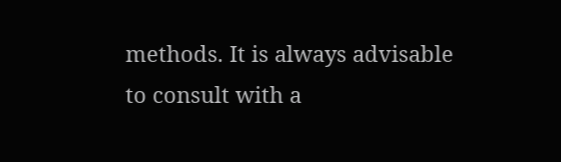methods. It is always advisable to consult with a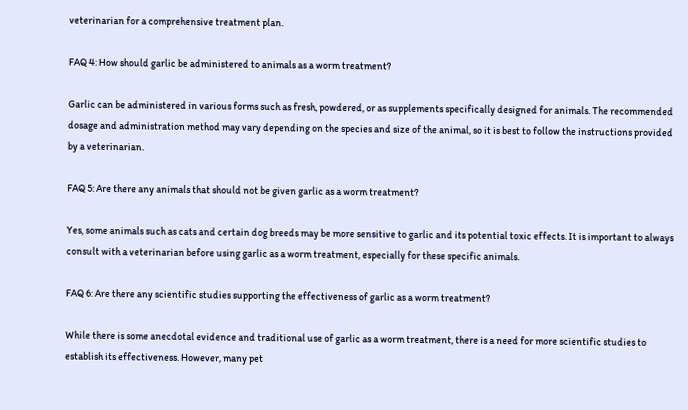veterinarian for a comprehensive treatment plan.

FAQ 4: How should garlic be administered to animals as a worm treatment?

Garlic can be administered in various forms such as fresh, powdered, or as supplements specifically designed for animals. The recommended dosage and administration method may vary depending on the species and size of the animal, so it is best to follow the instructions provided by a veterinarian.

FAQ 5: Are there any animals that should not be given garlic as a worm treatment?

Yes, some animals such as cats and certain dog breeds may be more sensitive to garlic and its potential toxic effects. It is important to always consult with a veterinarian before using garlic as a worm treatment, especially for these specific animals.

FAQ 6: Are there any scientific studies supporting the effectiveness of garlic as a worm treatment?

While there is some anecdotal evidence and traditional use of garlic as a worm treatment, there is a need for more scientific studies to establish its effectiveness. However, many pet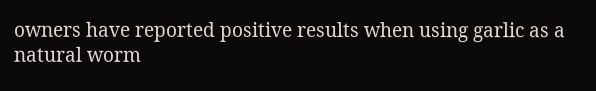owners have reported positive results when using garlic as a natural worm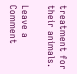treatment for their animals.

Leave a Comment